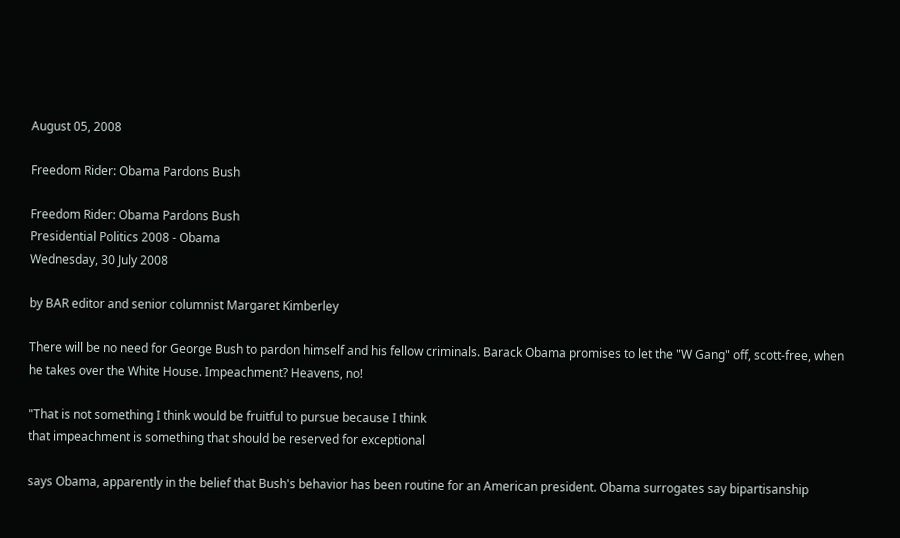August 05, 2008

Freedom Rider: Obama Pardons Bush

Freedom Rider: Obama Pardons Bush
Presidential Politics 2008 - Obama
Wednesday, 30 July 2008

by BAR editor and senior columnist Margaret Kimberley

There will be no need for George Bush to pardon himself and his fellow criminals. Barack Obama promises to let the "W Gang" off, scott-free, when he takes over the White House. Impeachment? Heavens, no!

"That is not something I think would be fruitful to pursue because I think
that impeachment is something that should be reserved for exceptional

says Obama, apparently in the belief that Bush's behavior has been routine for an American president. Obama surrogates say bipartisanship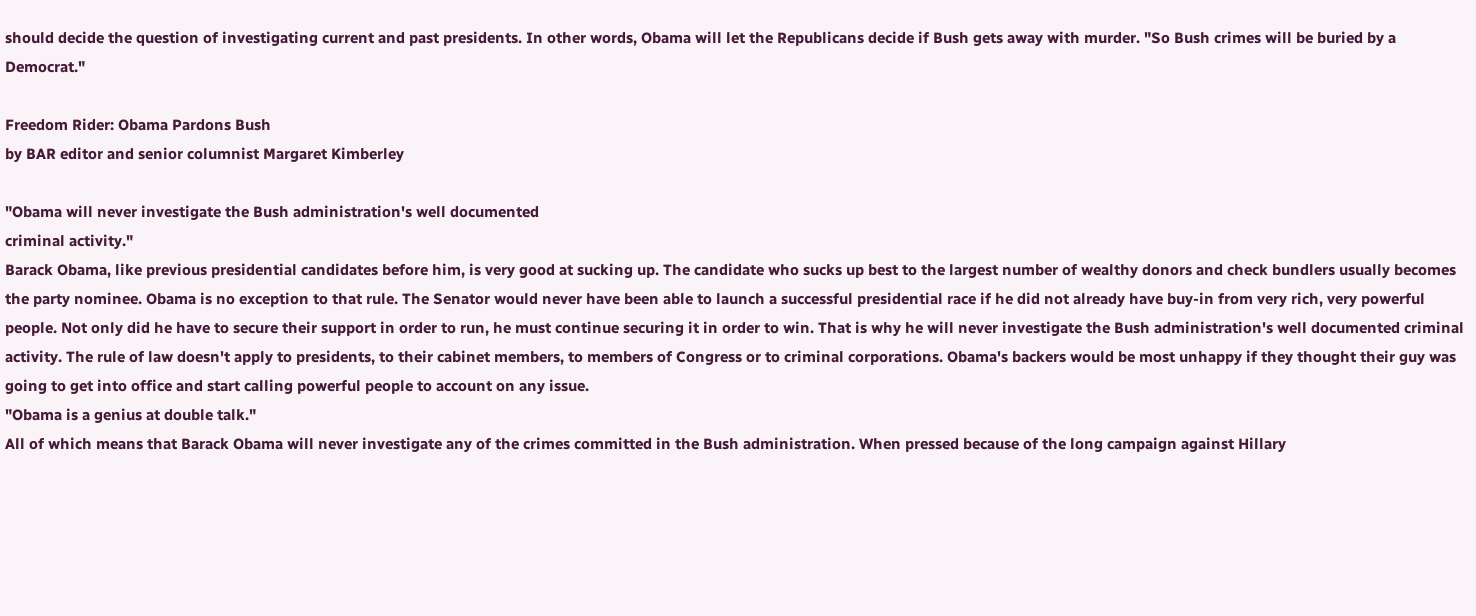should decide the question of investigating current and past presidents. In other words, Obama will let the Republicans decide if Bush gets away with murder. "So Bush crimes will be buried by a Democrat."

Freedom Rider: Obama Pardons Bush
by BAR editor and senior columnist Margaret Kimberley

"Obama will never investigate the Bush administration's well documented
criminal activity."
Barack Obama, like previous presidential candidates before him, is very good at sucking up. The candidate who sucks up best to the largest number of wealthy donors and check bundlers usually becomes the party nominee. Obama is no exception to that rule. The Senator would never have been able to launch a successful presidential race if he did not already have buy-in from very rich, very powerful people. Not only did he have to secure their support in order to run, he must continue securing it in order to win. That is why he will never investigate the Bush administration's well documented criminal activity. The rule of law doesn't apply to presidents, to their cabinet members, to members of Congress or to criminal corporations. Obama's backers would be most unhappy if they thought their guy was going to get into office and start calling powerful people to account on any issue.
"Obama is a genius at double talk."
All of which means that Barack Obama will never investigate any of the crimes committed in the Bush administration. When pressed because of the long campaign against Hillary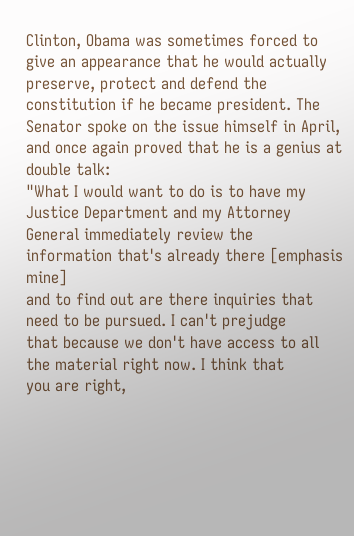Clinton, Obama was sometimes forced to give an appearance that he would actually preserve, protect and defend the constitution if he became president. The Senator spoke on the issue himself in April, and once again proved that he is a genius at double talk:
"What I would want to do is to have my Justice Department and my Attorney
General immediately review the information that's already there [emphasis mine]
and to find out are there inquiries that need to be pursued. I can't prejudge
that because we don't have access to all the material right now. I think that
you are right,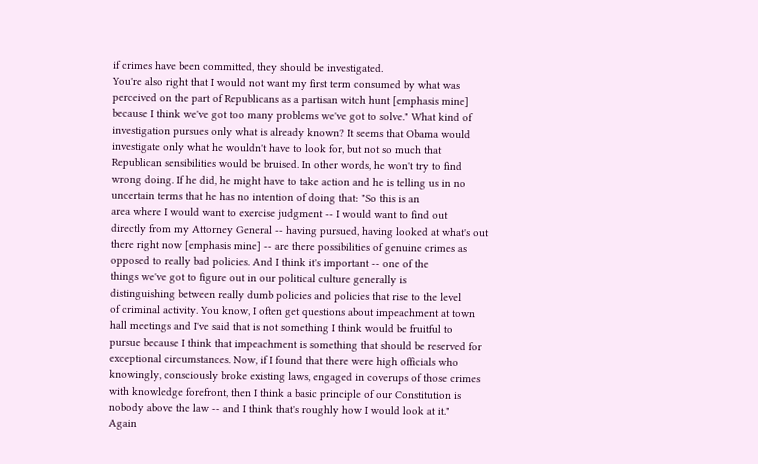if crimes have been committed, they should be investigated.
You're also right that I would not want my first term consumed by what was
perceived on the part of Republicans as a partisan witch hunt [emphasis mine]
because I think we've got too many problems we've got to solve." What kind of
investigation pursues only what is already known? It seems that Obama would
investigate only what he wouldn't have to look for, but not so much that
Republican sensibilities would be bruised. In other words, he won't try to find
wrong doing. If he did, he might have to take action and he is telling us in no
uncertain terms that he has no intention of doing that: "So this is an
area where I would want to exercise judgment -- I would want to find out
directly from my Attorney General -- having pursued, having looked at what's out
there right now [emphasis mine] -- are there possibilities of genuine crimes as
opposed to really bad policies. And I think it's important -- one of the
things we've got to figure out in our political culture generally is
distinguishing between really dumb policies and policies that rise to the level
of criminal activity. You know, I often get questions about impeachment at town
hall meetings and I've said that is not something I think would be fruitful to
pursue because I think that impeachment is something that should be reserved for
exceptional circumstances. Now, if I found that there were high officials who
knowingly, consciously broke existing laws, engaged in coverups of those crimes
with knowledge forefront, then I think a basic principle of our Constitution is
nobody above the law -- and I think that's roughly how I would look at it."
Again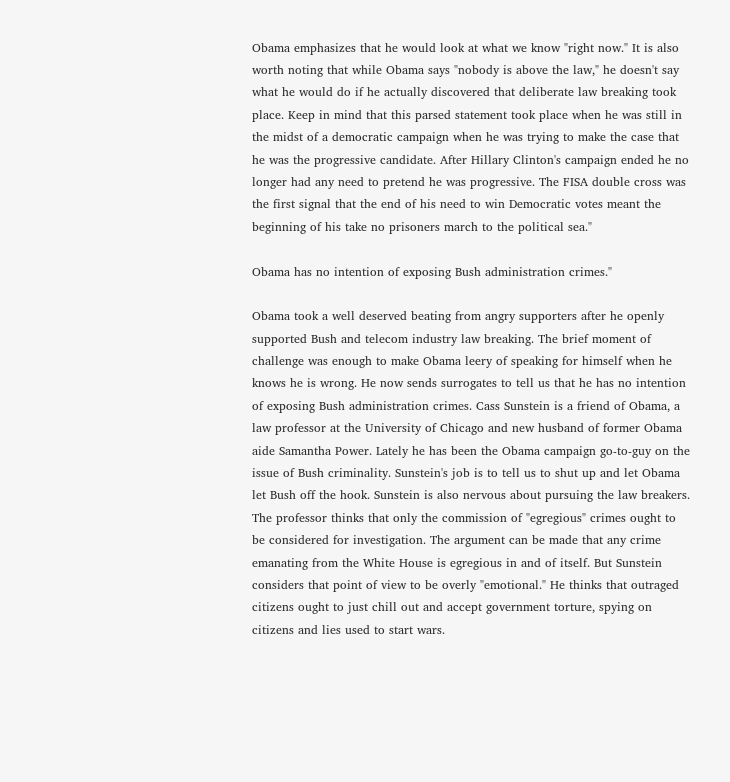Obama emphasizes that he would look at what we know "right now." It is also worth noting that while Obama says "nobody is above the law," he doesn't say what he would do if he actually discovered that deliberate law breaking took place. Keep in mind that this parsed statement took place when he was still in the midst of a democratic campaign when he was trying to make the case that he was the progressive candidate. After Hillary Clinton's campaign ended he no longer had any need to pretend he was progressive. The FISA double cross was the first signal that the end of his need to win Democratic votes meant the beginning of his take no prisoners march to the political sea."

Obama has no intention of exposing Bush administration crimes."

Obama took a well deserved beating from angry supporters after he openly supported Bush and telecom industry law breaking. The brief moment of challenge was enough to make Obama leery of speaking for himself when he knows he is wrong. He now sends surrogates to tell us that he has no intention of exposing Bush administration crimes. Cass Sunstein is a friend of Obama, a law professor at the University of Chicago and new husband of former Obama aide Samantha Power. Lately he has been the Obama campaign go-to-guy on the issue of Bush criminality. Sunstein's job is to tell us to shut up and let Obama let Bush off the hook. Sunstein is also nervous about pursuing the law breakers. The professor thinks that only the commission of "egregious" crimes ought to be considered for investigation. The argument can be made that any crime emanating from the White House is egregious in and of itself. But Sunstein considers that point of view to be overly "emotional." He thinks that outraged citizens ought to just chill out and accept government torture, spying on citizens and lies used to start wars.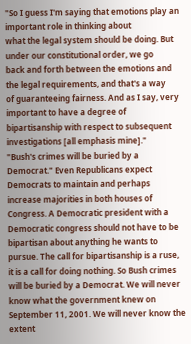"So I guess I'm saying that emotions play an important role in thinking about
what the legal system should be doing. But under our constitutional order, we go
back and forth between the emotions and the legal requirements, and that's a way
of guaranteeing fairness. And as I say, very important to have a degree of
bipartisanship with respect to subsequent investigations [all emphasis mine]."
"Bush's crimes will be buried by a Democrat." Even Republicans expect Democrats to maintain and perhaps increase majorities in both houses of Congress. A Democratic president with a Democratic congress should not have to be bipartisan about anything he wants to pursue. The call for bipartisanship is a ruse, it is a call for doing nothing. So Bush crimes will be buried by a Democrat. We will never know what the government knew on September 11, 2001. We will never know the extent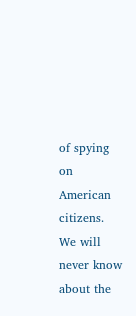of spying on American citizens. We will never know about the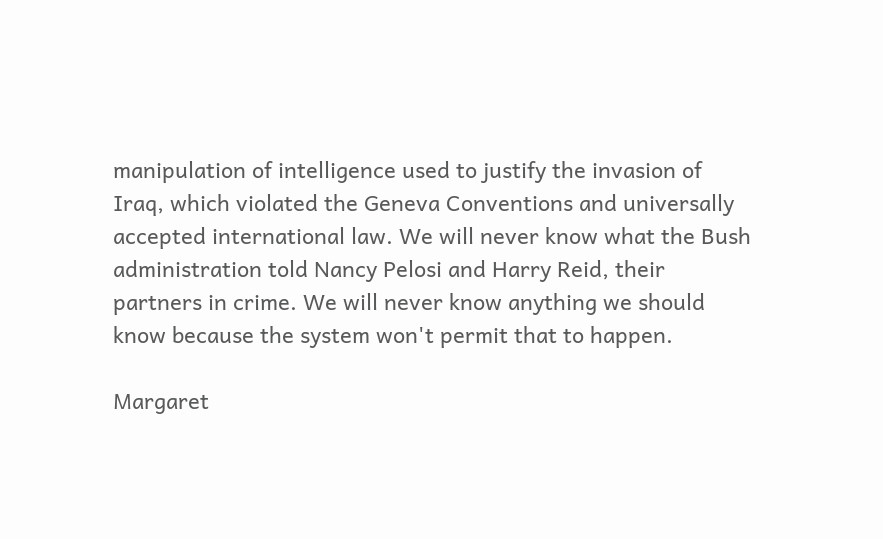manipulation of intelligence used to justify the invasion of Iraq, which violated the Geneva Conventions and universally accepted international law. We will never know what the Bush administration told Nancy Pelosi and Harry Reid, their partners in crime. We will never know anything we should know because the system won't permit that to happen.

Margaret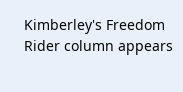Kimberley's Freedom Rider column appears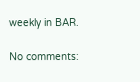weekly in BAR.

No comments: